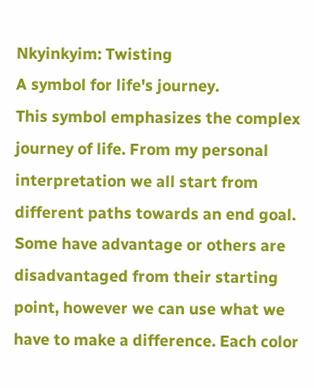Nkyinkyim: Twisting
A symbol for life's journey.
This symbol emphasizes the complex journey of life. From my personal interpretation we all start from different paths towards an end goal. Some have advantage or others are disadvantaged from their starting point, however we can use what we have to make a difference. Each color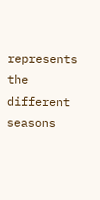represents the different seasons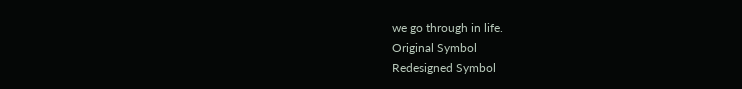we go through in life.
Original Symbol
Redesigned Symbol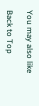You may also like

Back to Top